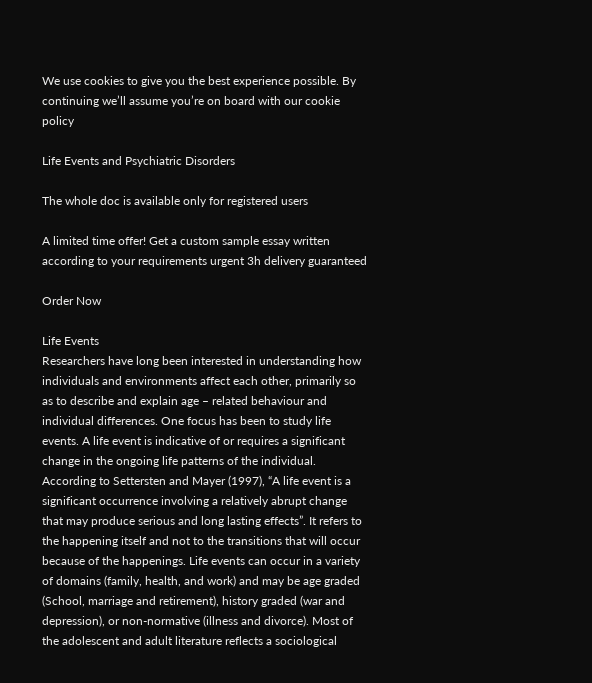We use cookies to give you the best experience possible. By continuing we’ll assume you’re on board with our cookie policy

Life Events and Psychiatric Disorders

The whole doc is available only for registered users

A limited time offer! Get a custom sample essay written according to your requirements urgent 3h delivery guaranteed

Order Now

Life Events
Researchers have long been interested in understanding how individuals and environments affect each other, primarily so as to describe and explain age – related behaviour and individual differences. One focus has been to study life events. A life event is indicative of or requires a significant change in the ongoing life patterns of the individual. According to Settersten and Mayer (1997), “A life event is a significant occurrence involving a relatively abrupt change that may produce serious and long lasting effects”. It refers to the happening itself and not to the transitions that will occur because of the happenings. Life events can occur in a variety of domains (family, health, and work) and may be age graded (School, marriage and retirement), history graded (war and depression), or non-normative (illness and divorce). Most of the adolescent and adult literature reflects a sociological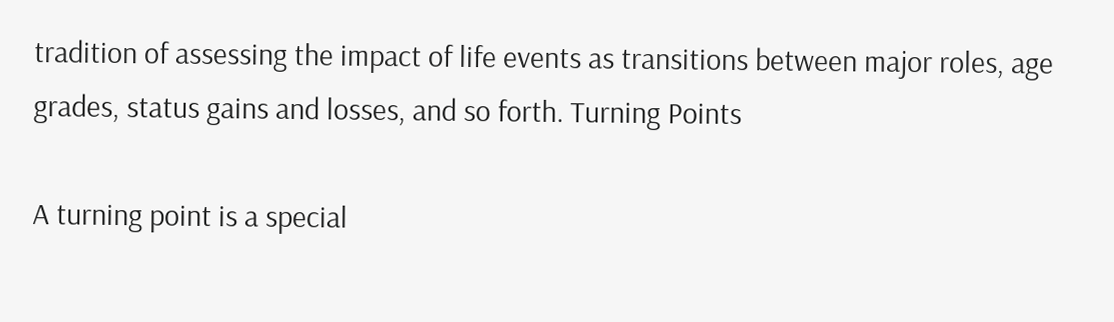tradition of assessing the impact of life events as transitions between major roles, age grades, status gains and losses, and so forth. Turning Points

A turning point is a special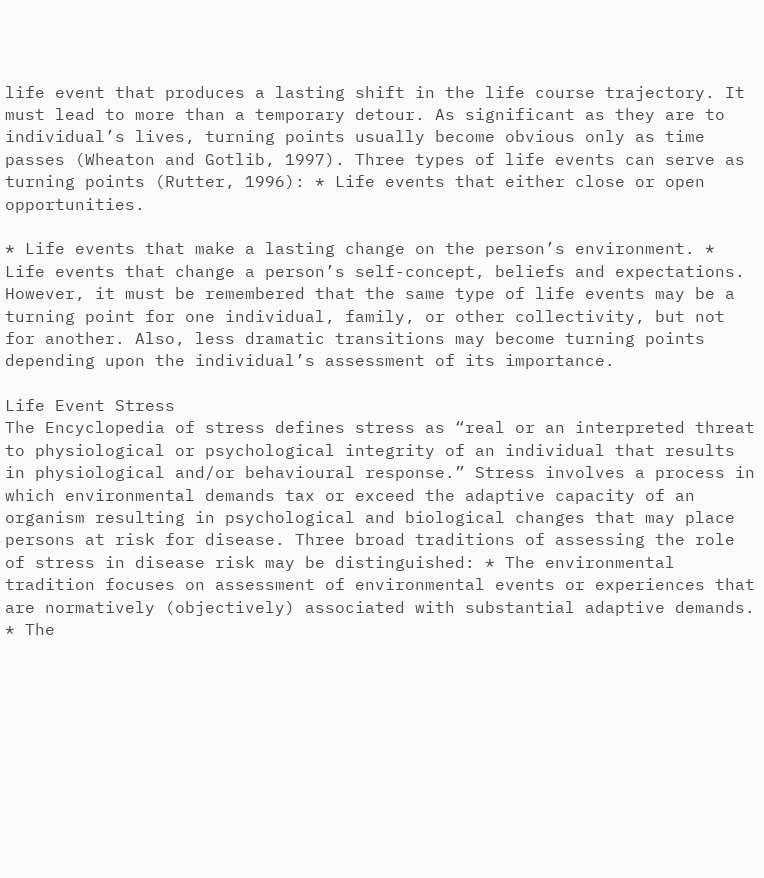life event that produces a lasting shift in the life course trajectory. It must lead to more than a temporary detour. As significant as they are to individual’s lives, turning points usually become obvious only as time passes (Wheaton and Gotlib, 1997). Three types of life events can serve as turning points (Rutter, 1996): * Life events that either close or open opportunities.

* Life events that make a lasting change on the person’s environment. * Life events that change a person’s self-concept, beliefs and expectations. However, it must be remembered that the same type of life events may be a turning point for one individual, family, or other collectivity, but not for another. Also, less dramatic transitions may become turning points depending upon the individual’s assessment of its importance.

Life Event Stress
The Encyclopedia of stress defines stress as “real or an interpreted threat to physiological or psychological integrity of an individual that results in physiological and/or behavioural response.” Stress involves a process in which environmental demands tax or exceed the adaptive capacity of an organism resulting in psychological and biological changes that may place persons at risk for disease. Three broad traditions of assessing the role of stress in disease risk may be distinguished: * The environmental tradition focuses on assessment of environmental events or experiences that are normatively (objectively) associated with substantial adaptive demands. * The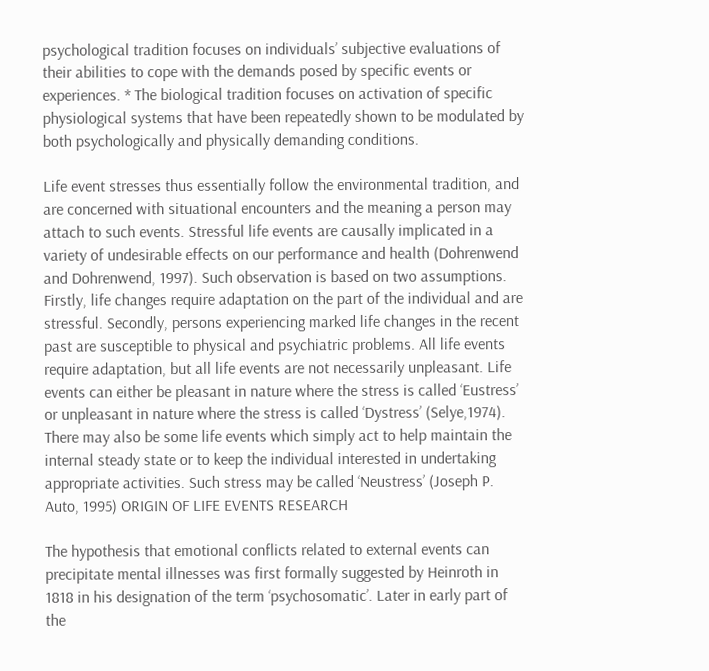psychological tradition focuses on individuals’ subjective evaluations of their abilities to cope with the demands posed by specific events or experiences. * The biological tradition focuses on activation of specific physiological systems that have been repeatedly shown to be modulated by both psychologically and physically demanding conditions.

Life event stresses thus essentially follow the environmental tradition, and are concerned with situational encounters and the meaning a person may attach to such events. Stressful life events are causally implicated in a variety of undesirable effects on our performance and health (Dohrenwend and Dohrenwend, 1997). Such observation is based on two assumptions. Firstly, life changes require adaptation on the part of the individual and are stressful. Secondly, persons experiencing marked life changes in the recent past are susceptible to physical and psychiatric problems. All life events require adaptation, but all life events are not necessarily unpleasant. Life events can either be pleasant in nature where the stress is called ‘Eustress’ or unpleasant in nature where the stress is called ‘Dystress’ (Selye,1974). There may also be some life events which simply act to help maintain the internal steady state or to keep the individual interested in undertaking appropriate activities. Such stress may be called ‘Neustress’ (Joseph P. Auto, 1995) ORIGIN OF LIFE EVENTS RESEARCH

The hypothesis that emotional conflicts related to external events can precipitate mental illnesses was first formally suggested by Heinroth in 1818 in his designation of the term ‘psychosomatic’. Later in early part of the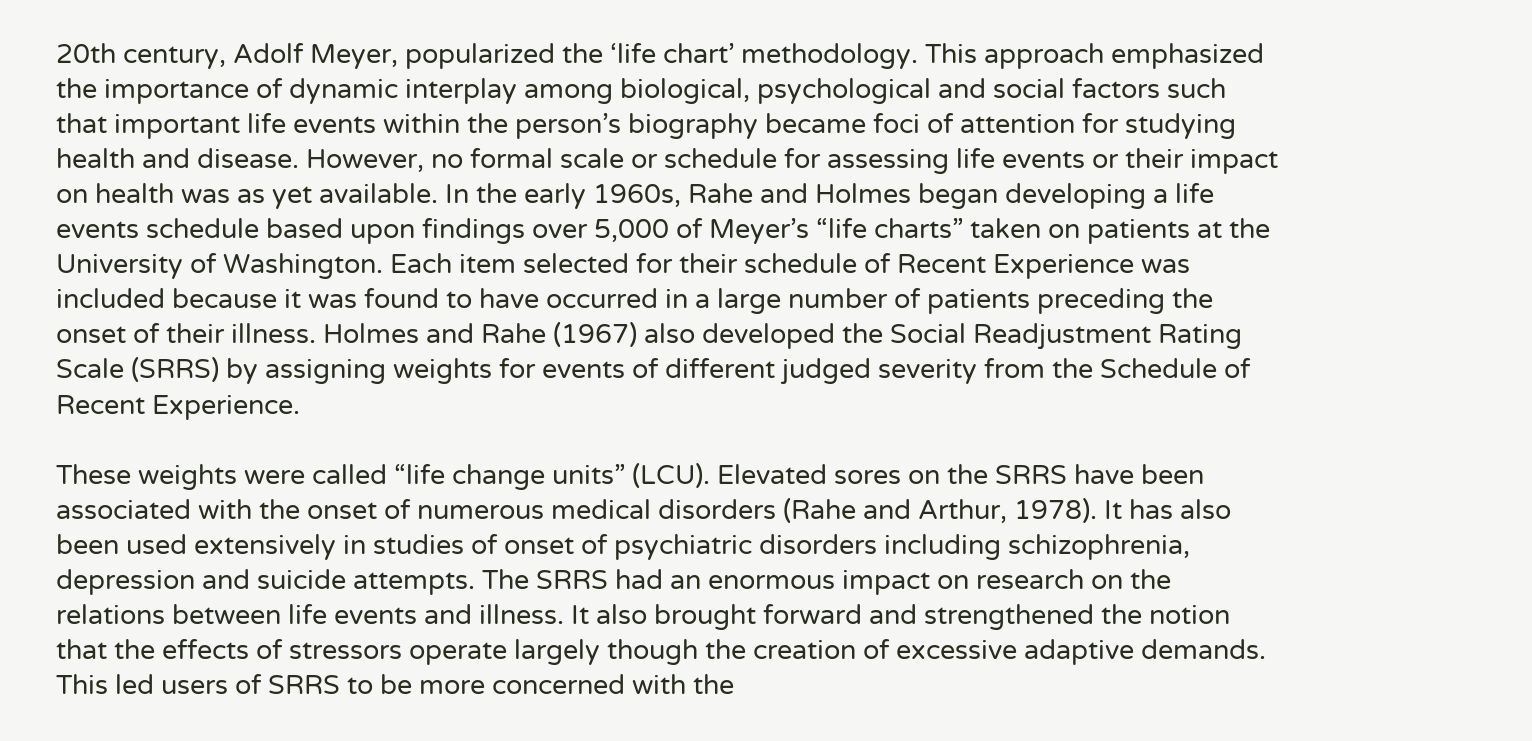20th century, Adolf Meyer, popularized the ‘life chart’ methodology. This approach emphasized the importance of dynamic interplay among biological, psychological and social factors such that important life events within the person’s biography became foci of attention for studying health and disease. However, no formal scale or schedule for assessing life events or their impact on health was as yet available. In the early 1960s, Rahe and Holmes began developing a life events schedule based upon findings over 5,000 of Meyer’s “life charts” taken on patients at the University of Washington. Each item selected for their schedule of Recent Experience was included because it was found to have occurred in a large number of patients preceding the onset of their illness. Holmes and Rahe (1967) also developed the Social Readjustment Rating Scale (SRRS) by assigning weights for events of different judged severity from the Schedule of Recent Experience.

These weights were called “life change units” (LCU). Elevated sores on the SRRS have been associated with the onset of numerous medical disorders (Rahe and Arthur, 1978). It has also been used extensively in studies of onset of psychiatric disorders including schizophrenia, depression and suicide attempts. The SRRS had an enormous impact on research on the relations between life events and illness. It also brought forward and strengthened the notion that the effects of stressors operate largely though the creation of excessive adaptive demands. This led users of SRRS to be more concerned with the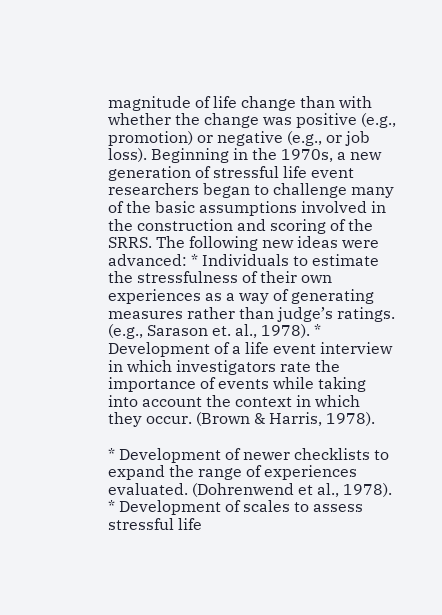magnitude of life change than with whether the change was positive (e.g., promotion) or negative (e.g., or job loss). Beginning in the 1970s, a new generation of stressful life event researchers began to challenge many of the basic assumptions involved in the construction and scoring of the SRRS. The following new ideas were advanced: * Individuals to estimate the stressfulness of their own experiences as a way of generating measures rather than judge’s ratings. (e.g., Sarason et. al., 1978). * Development of a life event interview in which investigators rate the importance of events while taking into account the context in which they occur. (Brown & Harris, 1978).

* Development of newer checklists to expand the range of experiences evaluated. (Dohrenwend et al., 1978). * Development of scales to assess stressful life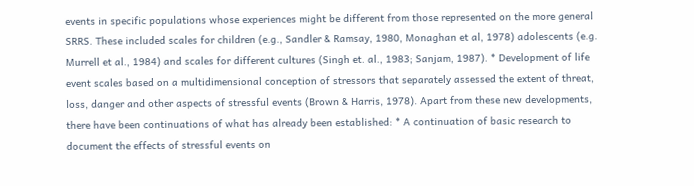events in specific populations whose experiences might be different from those represented on the more general SRRS. These included scales for children (e.g., Sandler & Ramsay, 1980, Monaghan et al, 1978) adolescents (e.g. Murrell et al., 1984) and scales for different cultures (Singh et. al., 1983; Sanjam, 1987). * Development of life event scales based on a multidimensional conception of stressors that separately assessed the extent of threat, loss, danger and other aspects of stressful events (Brown & Harris, 1978). Apart from these new developments, there have been continuations of what has already been established: * A continuation of basic research to document the effects of stressful events on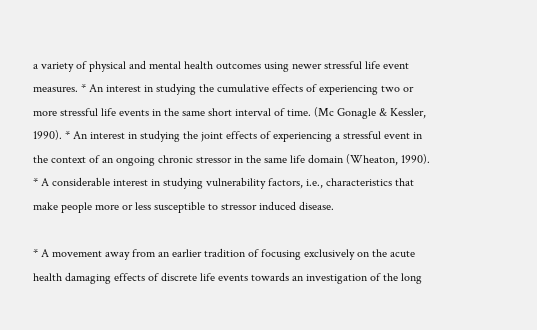a variety of physical and mental health outcomes using newer stressful life event measures. * An interest in studying the cumulative effects of experiencing two or more stressful life events in the same short interval of time. (Mc Gonagle & Kessler, 1990). * An interest in studying the joint effects of experiencing a stressful event in the context of an ongoing chronic stressor in the same life domain (Wheaton, 1990). * A considerable interest in studying vulnerability factors, i.e., characteristics that make people more or less susceptible to stressor induced disease.

* A movement away from an earlier tradition of focusing exclusively on the acute health damaging effects of discrete life events towards an investigation of the long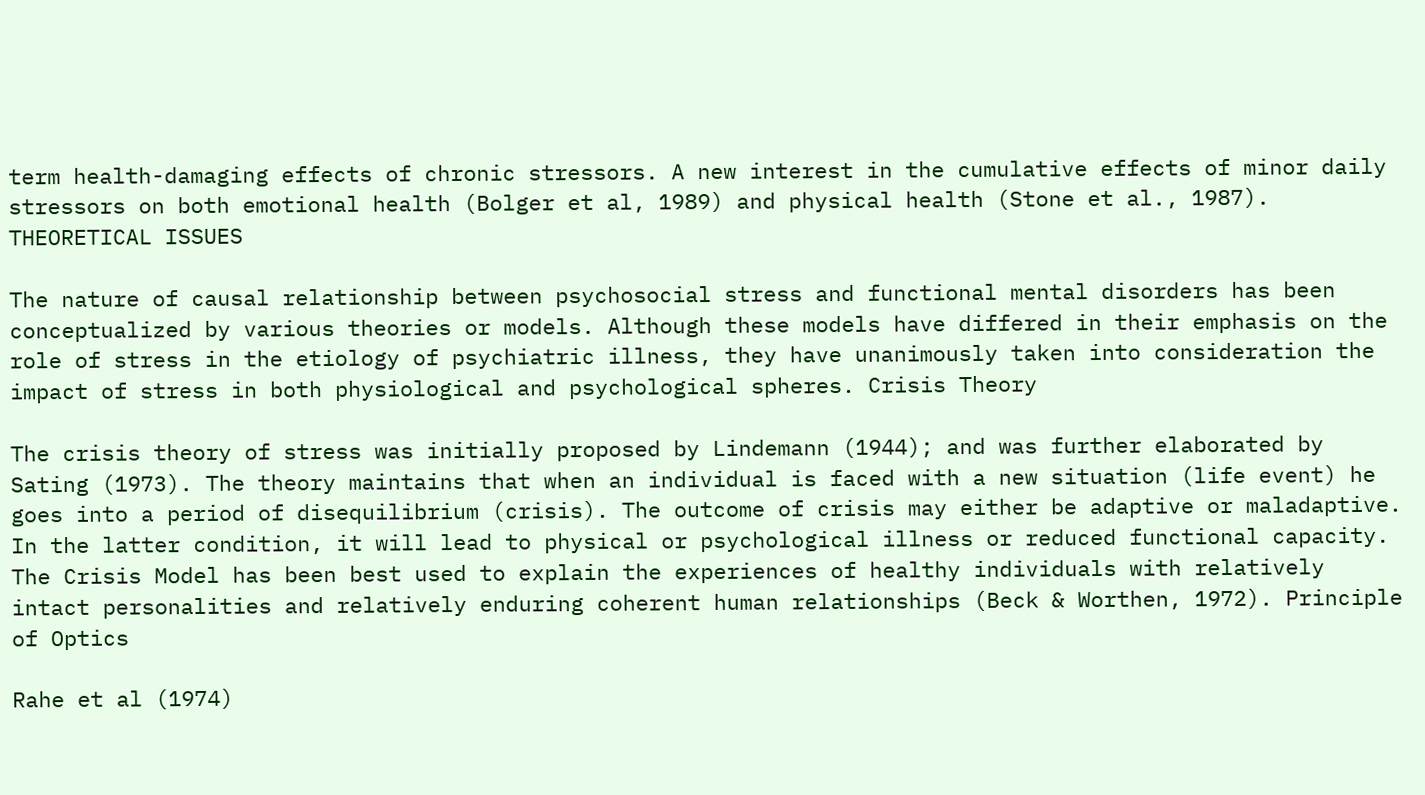term health-damaging effects of chronic stressors. A new interest in the cumulative effects of minor daily stressors on both emotional health (Bolger et al, 1989) and physical health (Stone et al., 1987). THEORETICAL ISSUES

The nature of causal relationship between psychosocial stress and functional mental disorders has been conceptualized by various theories or models. Although these models have differed in their emphasis on the role of stress in the etiology of psychiatric illness, they have unanimously taken into consideration the impact of stress in both physiological and psychological spheres. Crisis Theory

The crisis theory of stress was initially proposed by Lindemann (1944); and was further elaborated by Sating (1973). The theory maintains that when an individual is faced with a new situation (life event) he goes into a period of disequilibrium (crisis). The outcome of crisis may either be adaptive or maladaptive. In the latter condition, it will lead to physical or psychological illness or reduced functional capacity. The Crisis Model has been best used to explain the experiences of healthy individuals with relatively intact personalities and relatively enduring coherent human relationships (Beck & Worthen, 1972). Principle of Optics

Rahe et al (1974)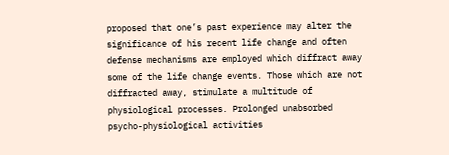proposed that one’s past experience may alter the significance of his recent life change and often defense mechanisms are employed which diffract away some of the life change events. Those which are not diffracted away, stimulate a multitude of physiological processes. Prolonged unabsorbed psycho-physiological activities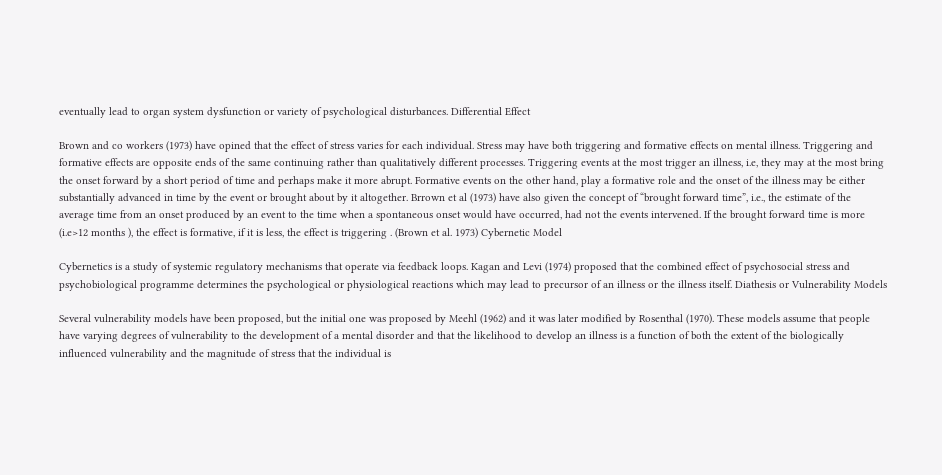eventually lead to organ system dysfunction or variety of psychological disturbances. Differential Effect

Brown and co workers (1973) have opined that the effect of stress varies for each individual. Stress may have both triggering and formative effects on mental illness. Triggering and formative effects are opposite ends of the same continuing rather than qualitatively different processes. Triggering events at the most trigger an illness, i.e, they may at the most bring the onset forward by a short period of time and perhaps make it more abrupt. Formative events on the other hand, play a formative role and the onset of the illness may be either substantially advanced in time by the event or brought about by it altogether. Brrown et al (1973) have also given the concept of “brought forward time”, i.e., the estimate of the average time from an onset produced by an event to the time when a spontaneous onset would have occurred, had not the events intervened. If the brought forward time is more (i.e>12 months ), the effect is formative, if it is less, the effect is triggering . (Brown et al. 1973) Cybernetic Model

Cybernetics is a study of systemic regulatory mechanisms that operate via feedback loops. Kagan and Levi (1974) proposed that the combined effect of psychosocial stress and psychobiological programme determines the psychological or physiological reactions which may lead to precursor of an illness or the illness itself. Diathesis or Vulnerability Models

Several vulnerability models have been proposed, but the initial one was proposed by Meehl (1962) and it was later modified by Rosenthal (1970). These models assume that people have varying degrees of vulnerability to the development of a mental disorder and that the likelihood to develop an illness is a function of both the extent of the biologically influenced vulnerability and the magnitude of stress that the individual is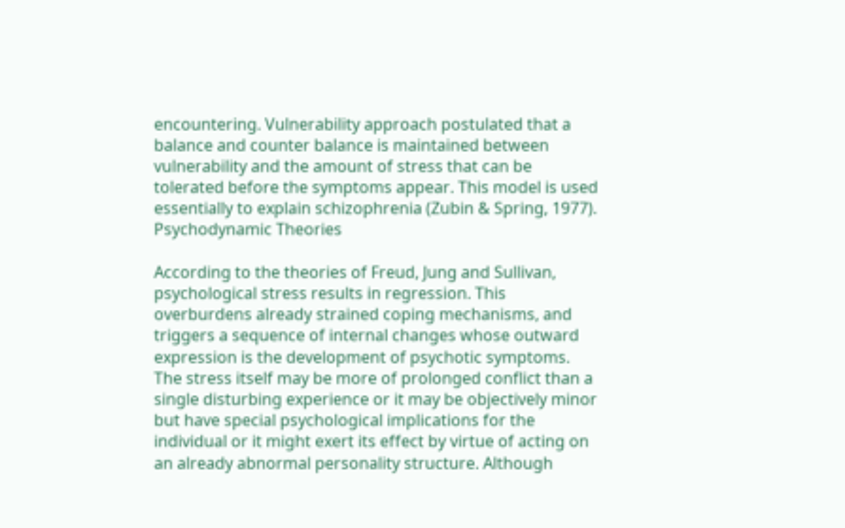encountering. Vulnerability approach postulated that a balance and counter balance is maintained between vulnerability and the amount of stress that can be tolerated before the symptoms appear. This model is used essentially to explain schizophrenia (Zubin & Spring, 1977). Psychodynamic Theories

According to the theories of Freud, Jung and Sullivan, psychological stress results in regression. This overburdens already strained coping mechanisms, and triggers a sequence of internal changes whose outward expression is the development of psychotic symptoms. The stress itself may be more of prolonged conflict than a single disturbing experience or it may be objectively minor but have special psychological implications for the individual or it might exert its effect by virtue of acting on an already abnormal personality structure. Although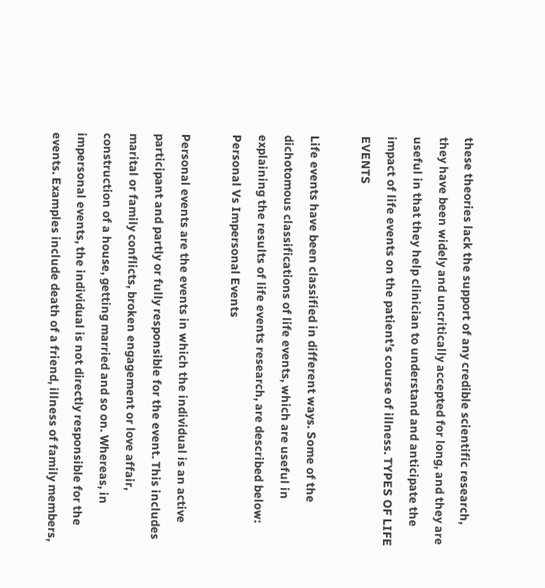these theories lack the support of any credible scientific research, they have been widely and uncritically accepted for long, and they are useful in that they help clinician to understand and anticipate the impact of life events on the patient’s course of illness. TYPES OF LIFE EVENTS

Life events have been classified in different ways. Some of the dichotomous classifications of life events, which are useful in explaining the results of life events research, are described below: Personal Vs Impersonal Events

Personal events are the events in which the individual is an active participant and partly or fully responsible for the event. This includes marital or family conflicts, broken engagement or love affair, construction of a house, getting married and so on. Whereas, in impersonal events, the individual is not directly responsible for the events. Examples include death of a friend, illness of family members,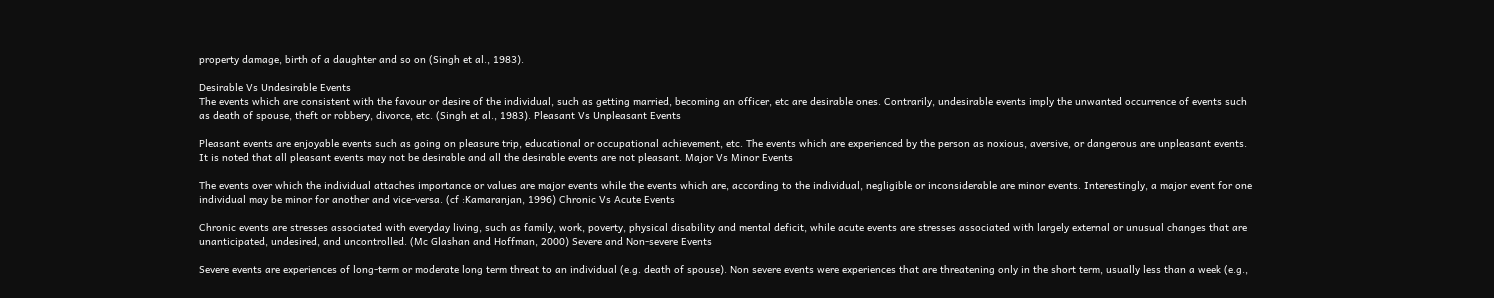property damage, birth of a daughter and so on (Singh et al., 1983).

Desirable Vs Undesirable Events
The events which are consistent with the favour or desire of the individual, such as getting married, becoming an officer, etc are desirable ones. Contrarily, undesirable events imply the unwanted occurrence of events such as death of spouse, theft or robbery, divorce, etc. (Singh et al., 1983). Pleasant Vs Unpleasant Events

Pleasant events are enjoyable events such as going on pleasure trip, educational or occupational achievement, etc. The events which are experienced by the person as noxious, aversive, or dangerous are unpleasant events. It is noted that all pleasant events may not be desirable and all the desirable events are not pleasant. Major Vs Minor Events

The events over which the individual attaches importance or values are major events while the events which are, according to the individual, negligible or inconsiderable are minor events. Interestingly, a major event for one individual may be minor for another and vice-versa. (cf :Kamaranjan, 1996) Chronic Vs Acute Events

Chronic events are stresses associated with everyday living, such as family, work, poverty, physical disability and mental deficit, while acute events are stresses associated with largely external or unusual changes that are unanticipated, undesired, and uncontrolled. (Mc Glashan and Hoffman, 2000) Severe and Non-severe Events

Severe events are experiences of long-term or moderate long term threat to an individual (e.g. death of spouse). Non severe events were experiences that are threatening only in the short term, usually less than a week (e.g.,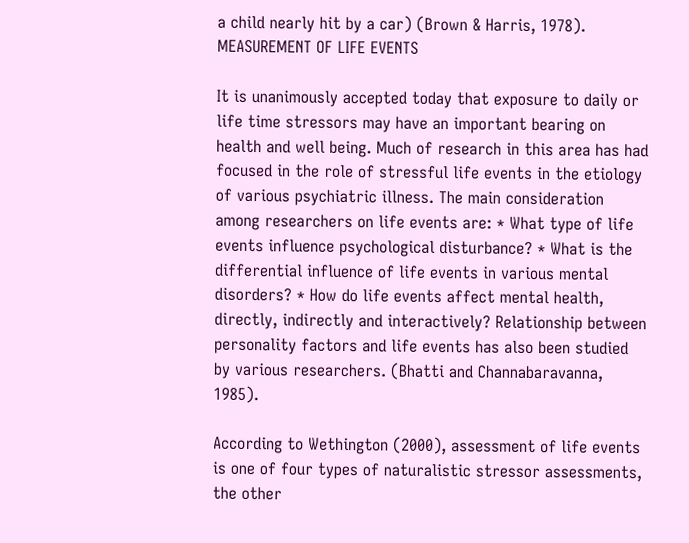a child nearly hit by a car) (Brown & Harris, 1978). MEASUREMENT OF LIFE EVENTS

It is unanimously accepted today that exposure to daily or life time stressors may have an important bearing on health and well being. Much of research in this area has had focused in the role of stressful life events in the etiology of various psychiatric illness. The main consideration among researchers on life events are: * What type of life events influence psychological disturbance? * What is the differential influence of life events in various mental disorders? * How do life events affect mental health, directly, indirectly and interactively? Relationship between personality factors and life events has also been studied by various researchers. (Bhatti and Channabaravanna, 1985).

According to Wethington (2000), assessment of life events is one of four types of naturalistic stressor assessments, the other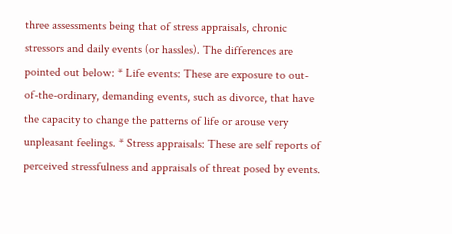three assessments being that of stress appraisals, chronic stressors and daily events (or hassles). The differences are pointed out below: * Life events: These are exposure to out-of-the-ordinary, demanding events, such as divorce, that have the capacity to change the patterns of life or arouse very unpleasant feelings. * Stress appraisals: These are self reports of perceived stressfulness and appraisals of threat posed by events.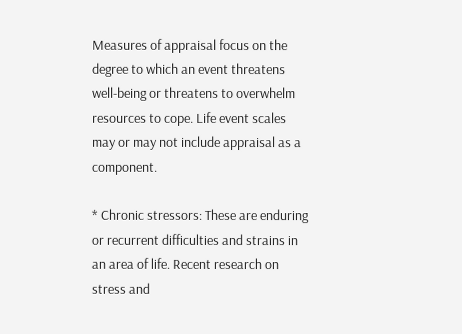Measures of appraisal focus on the degree to which an event threatens well-being or threatens to overwhelm resources to cope. Life event scales may or may not include appraisal as a component.

* Chronic stressors: These are enduring or recurrent difficulties and strains in an area of life. Recent research on stress and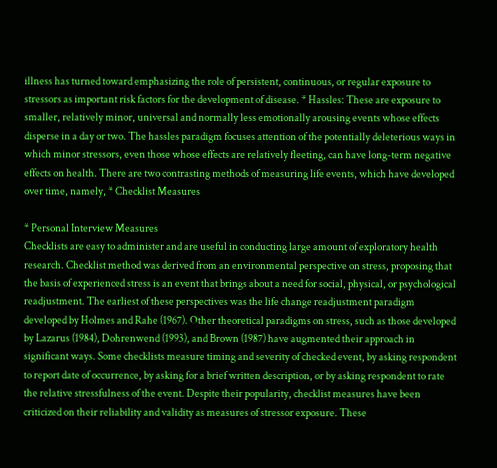illness has turned toward emphasizing the role of persistent, continuous, or regular exposure to stressors as important risk factors for the development of disease. * Hassles: These are exposure to smaller, relatively minor, universal and normally less emotionally arousing events whose effects disperse in a day or two. The hassles paradigm focuses attention of the potentially deleterious ways in which minor stressors, even those whose effects are relatively fleeting, can have long-term negative effects on health. There are two contrasting methods of measuring life events, which have developed over time, namely, * Checklist Measures

* Personal Interview Measures
Checklists are easy to administer and are useful in conducting large amount of exploratory health research. Checklist method was derived from an environmental perspective on stress, proposing that the basis of experienced stress is an event that brings about a need for social, physical, or psychological readjustment. The earliest of these perspectives was the life change readjustment paradigm developed by Holmes and Rahe (1967). Other theoretical paradigms on stress, such as those developed by Lazarus (1984), Dohrenwend (1993), and Brown (1987) have augmented their approach in significant ways. Some checklists measure timing and severity of checked event, by asking respondent to report date of occurrence, by asking for a brief written description, or by asking respondent to rate the relative stressfulness of the event. Despite their popularity, checklist measures have been criticized on their reliability and validity as measures of stressor exposure. These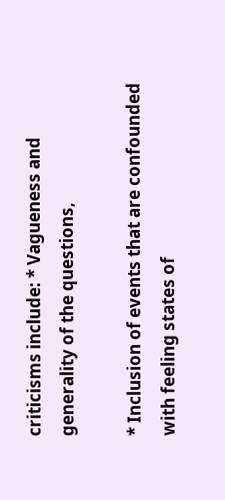criticisms include: * Vagueness and generality of the questions,

* Inclusion of events that are confounded with feeling states of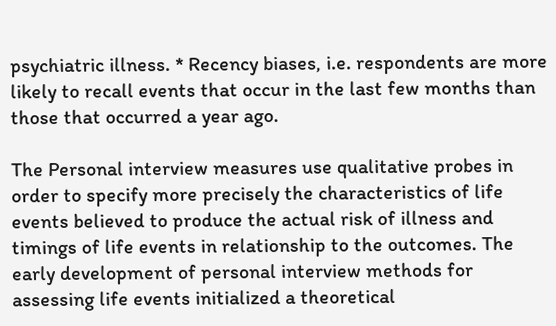psychiatric illness. * Recency biases, i.e. respondents are more likely to recall events that occur in the last few months than those that occurred a year ago.

The Personal interview measures use qualitative probes in order to specify more precisely the characteristics of life events believed to produce the actual risk of illness and timings of life events in relationship to the outcomes. The early development of personal interview methods for assessing life events initialized a theoretical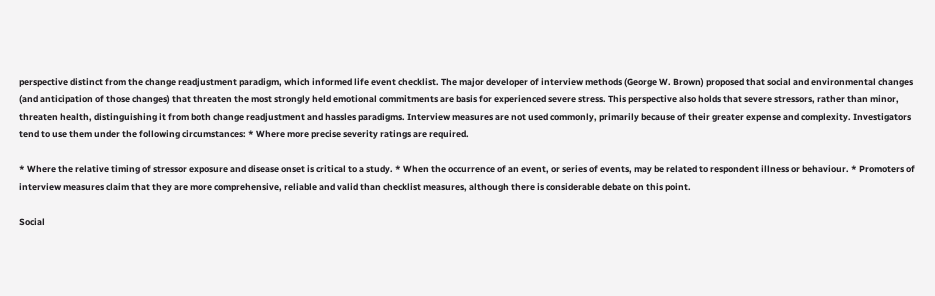perspective distinct from the change readjustment paradigm, which informed life event checklist. The major developer of interview methods (George W. Brown) proposed that social and environmental changes (and anticipation of those changes) that threaten the most strongly held emotional commitments are basis for experienced severe stress. This perspective also holds that severe stressors, rather than minor, threaten health, distinguishing it from both change readjustment and hassles paradigms. Interview measures are not used commonly, primarily because of their greater expense and complexity. Investigators tend to use them under the following circumstances: * Where more precise severity ratings are required.

* Where the relative timing of stressor exposure and disease onset is critical to a study. * When the occurrence of an event, or series of events, may be related to respondent illness or behaviour. * Promoters of interview measures claim that they are more comprehensive, reliable and valid than checklist measures, although there is considerable debate on this point.

Social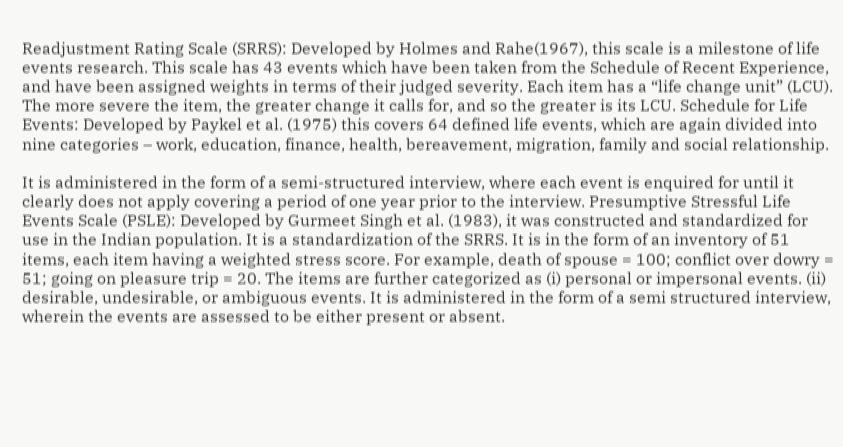Readjustment Rating Scale (SRRS): Developed by Holmes and Rahe(1967), this scale is a milestone of life events research. This scale has 43 events which have been taken from the Schedule of Recent Experience, and have been assigned weights in terms of their judged severity. Each item has a “life change unit” (LCU). The more severe the item, the greater change it calls for, and so the greater is its LCU. Schedule for Life Events: Developed by Paykel et al. (1975) this covers 64 defined life events, which are again divided into nine categories – work, education, finance, health, bereavement, migration, family and social relationship.

It is administered in the form of a semi-structured interview, where each event is enquired for until it clearly does not apply covering a period of one year prior to the interview. Presumptive Stressful Life Events Scale (PSLE): Developed by Gurmeet Singh et al. (1983), it was constructed and standardized for use in the Indian population. It is a standardization of the SRRS. It is in the form of an inventory of 51 items, each item having a weighted stress score. For example, death of spouse = 100; conflict over dowry = 51; going on pleasure trip = 20. The items are further categorized as (i) personal or impersonal events. (ii) desirable, undesirable, or ambiguous events. It is administered in the form of a semi structured interview, wherein the events are assessed to be either present or absent.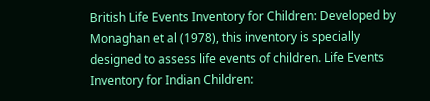British Life Events Inventory for Children: Developed by Monaghan et al (1978), this inventory is specially designed to assess life events of children. Life Events Inventory for Indian Children: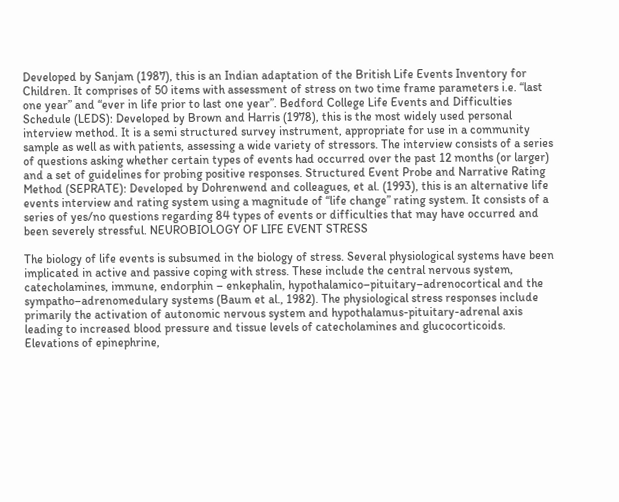Developed by Sanjam (1987), this is an Indian adaptation of the British Life Events Inventory for Children. It comprises of 50 items with assessment of stress on two time frame parameters i.e. “last one year” and “ever in life prior to last one year”. Bedford College Life Events and Difficulties Schedule (LEDS): Developed by Brown and Harris (1978), this is the most widely used personal interview method. It is a semi structured survey instrument, appropriate for use in a community sample as well as with patients, assessing a wide variety of stressors. The interview consists of a series of questions asking whether certain types of events had occurred over the past 12 months (or larger) and a set of guidelines for probing positive responses. Structured Event Probe and Narrative Rating Method (SEPRATE): Developed by Dohrenwend and colleagues, et al. (1993), this is an alternative life events interview and rating system using a magnitude of “life change” rating system. It consists of a series of yes/no questions regarding 84 types of events or difficulties that may have occurred and been severely stressful. NEUROBIOLOGY OF LIFE EVENT STRESS

The biology of life events is subsumed in the biology of stress. Several physiological systems have been implicated in active and passive coping with stress. These include the central nervous system, catecholamines, immune, endorphin – enkephalin, hypothalamico–pituitary–adrenocortical and the sympatho–adrenomedulary systems (Baum et al., 1982). The physiological stress responses include primarily the activation of autonomic nervous system and hypothalamus-pituitary-adrenal axis leading to increased blood pressure and tissue levels of catecholamines and glucocorticoids. Elevations of epinephrine,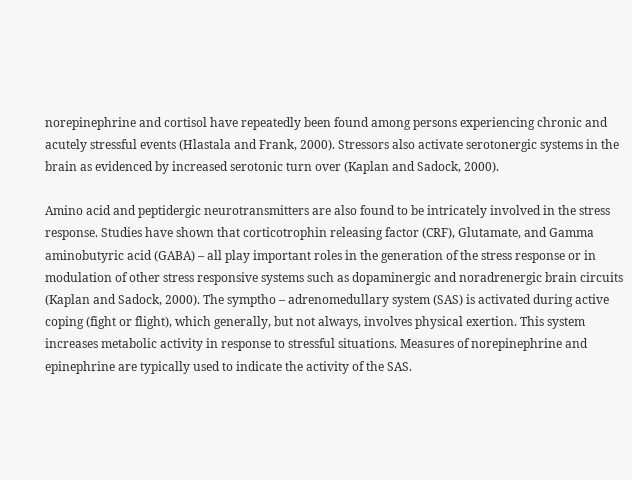norepinephrine and cortisol have repeatedly been found among persons experiencing chronic and acutely stressful events (Hlastala and Frank, 2000). Stressors also activate serotonergic systems in the brain as evidenced by increased serotonic turn over (Kaplan and Sadock, 2000).

Amino acid and peptidergic neurotransmitters are also found to be intricately involved in the stress response. Studies have shown that corticotrophin releasing factor (CRF), Glutamate, and Gamma aminobutyric acid (GABA) – all play important roles in the generation of the stress response or in modulation of other stress responsive systems such as dopaminergic and noradrenergic brain circuits (Kaplan and Sadock, 2000). The symptho – adrenomedullary system (SAS) is activated during active coping (fight or flight), which generally, but not always, involves physical exertion. This system increases metabolic activity in response to stressful situations. Measures of norepinephrine and epinephrine are typically used to indicate the activity of the SAS.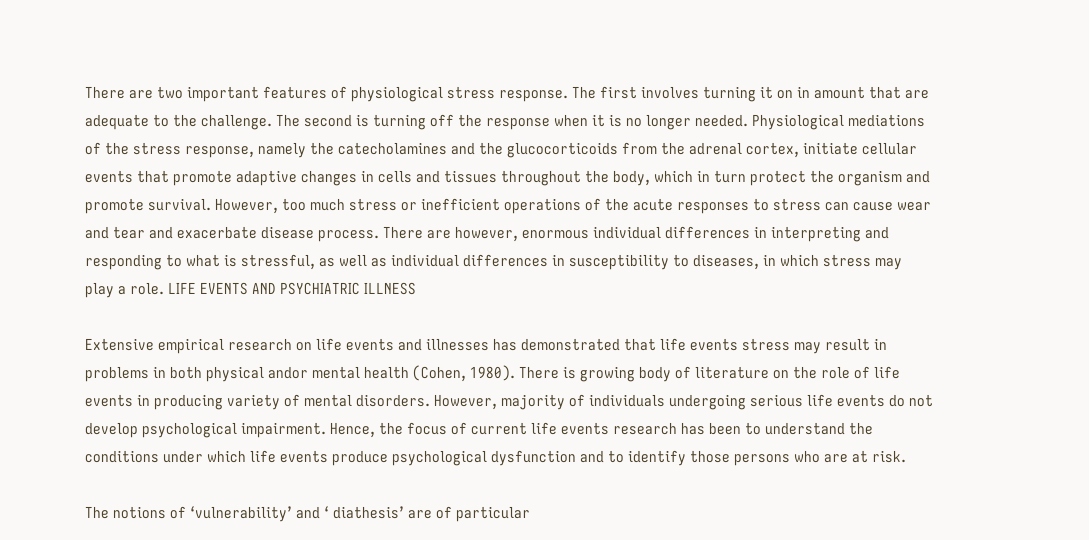There are two important features of physiological stress response. The first involves turning it on in amount that are adequate to the challenge. The second is turning off the response when it is no longer needed. Physiological mediations of the stress response, namely the catecholamines and the glucocorticoids from the adrenal cortex, initiate cellular events that promote adaptive changes in cells and tissues throughout the body, which in turn protect the organism and promote survival. However, too much stress or inefficient operations of the acute responses to stress can cause wear and tear and exacerbate disease process. There are however, enormous individual differences in interpreting and responding to what is stressful, as well as individual differences in susceptibility to diseases, in which stress may play a role. LIFE EVENTS AND PSYCHIATRIC ILLNESS

Extensive empirical research on life events and illnesses has demonstrated that life events stress may result in problems in both physical andor mental health (Cohen, 1980). There is growing body of literature on the role of life events in producing variety of mental disorders. However, majority of individuals undergoing serious life events do not develop psychological impairment. Hence, the focus of current life events research has been to understand the conditions under which life events produce psychological dysfunction and to identify those persons who are at risk.

The notions of ‘vulnerability’ and ‘ diathesis’ are of particular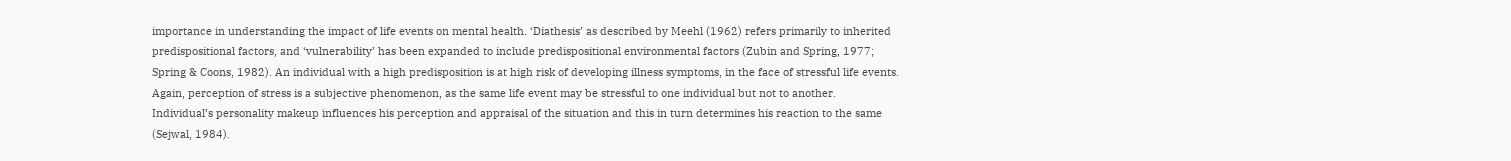importance in understanding the impact of life events on mental health. ‘Diathesis’ as described by Meehl (1962) refers primarily to inherited predispositional factors, and ‘vulnerability’ has been expanded to include predispositional environmental factors (Zubin and Spring, 1977; Spring & Coons, 1982). An individual with a high predisposition is at high risk of developing illness symptoms, in the face of stressful life events. Again, perception of stress is a subjective phenomenon, as the same life event may be stressful to one individual but not to another. Individual’s personality makeup influences his perception and appraisal of the situation and this in turn determines his reaction to the same (Sejwal, 1984).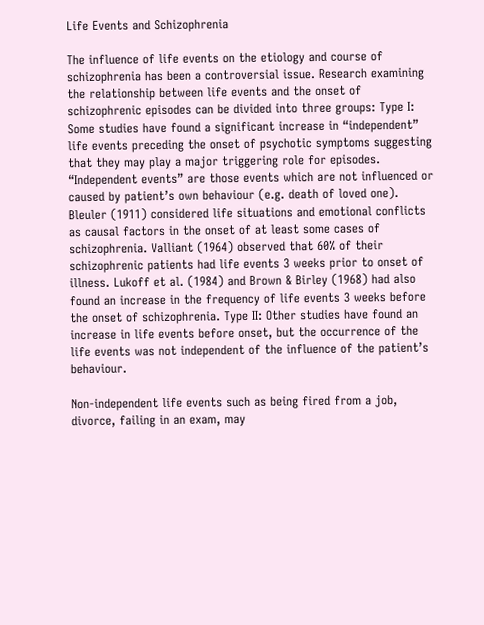Life Events and Schizophrenia

The influence of life events on the etiology and course of schizophrenia has been a controversial issue. Research examining the relationship between life events and the onset of schizophrenic episodes can be divided into three groups: Type I: Some studies have found a significant increase in “independent” life events preceding the onset of psychotic symptoms suggesting that they may play a major triggering role for episodes. “Independent events” are those events which are not influenced or caused by patient’s own behaviour (e.g. death of loved one). Bleuler (1911) considered life situations and emotional conflicts as causal factors in the onset of at least some cases of schizophrenia. Valliant (1964) observed that 60% of their schizophrenic patients had life events 3 weeks prior to onset of illness. Lukoff et al. (1984) and Brown & Birley (1968) had also found an increase in the frequency of life events 3 weeks before the onset of schizophrenia. Type II: Other studies have found an increase in life events before onset, but the occurrence of the life events was not independent of the influence of the patient’s behaviour.

Non-independent life events such as being fired from a job, divorce, failing in an exam, may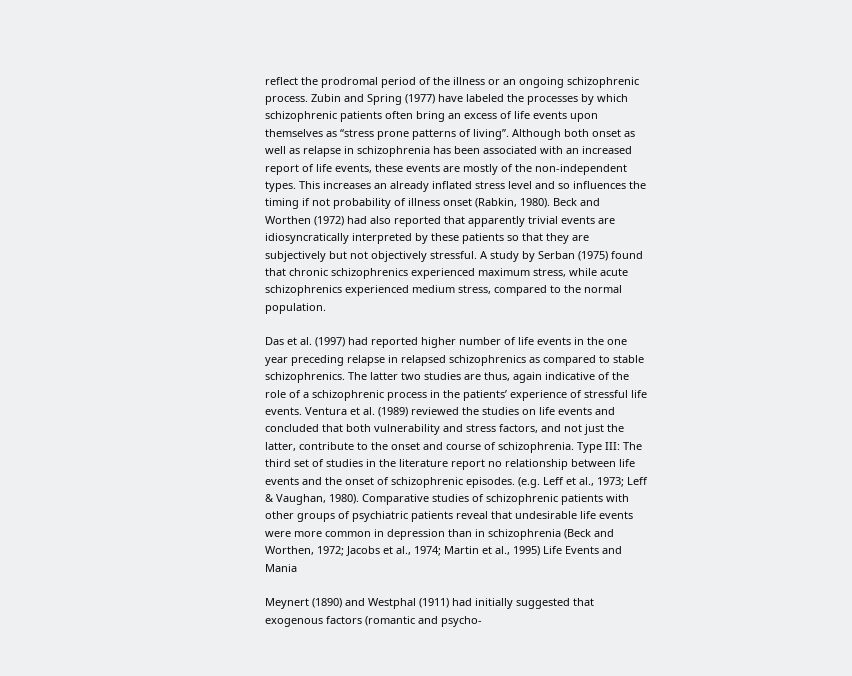reflect the prodromal period of the illness or an ongoing schizophrenic process. Zubin and Spring (1977) have labeled the processes by which schizophrenic patients often bring an excess of life events upon themselves as “stress prone patterns of living”. Although both onset as well as relapse in schizophrenia has been associated with an increased report of life events, these events are mostly of the non-independent types. This increases an already inflated stress level and so influences the timing if not probability of illness onset (Rabkin, 1980). Beck and Worthen (1972) had also reported that apparently trivial events are idiosyncratically interpreted by these patients so that they are subjectively but not objectively stressful. A study by Serban (1975) found that chronic schizophrenics experienced maximum stress, while acute schizophrenics experienced medium stress, compared to the normal population.

Das et al. (1997) had reported higher number of life events in the one year preceding relapse in relapsed schizophrenics as compared to stable schizophrenics. The latter two studies are thus, again indicative of the role of a schizophrenic process in the patients’ experience of stressful life events. Ventura et al. (1989) reviewed the studies on life events and concluded that both vulnerability and stress factors, and not just the latter, contribute to the onset and course of schizophrenia. Type III: The third set of studies in the literature report no relationship between life events and the onset of schizophrenic episodes. (e.g. Leff et al., 1973; Leff & Vaughan, 1980). Comparative studies of schizophrenic patients with other groups of psychiatric patients reveal that undesirable life events were more common in depression than in schizophrenia (Beck and Worthen, 1972; Jacobs et al., 1974; Martin et al., 1995) Life Events and Mania

Meynert (1890) and Westphal (1911) had initially suggested that exogenous factors (romantic and psycho-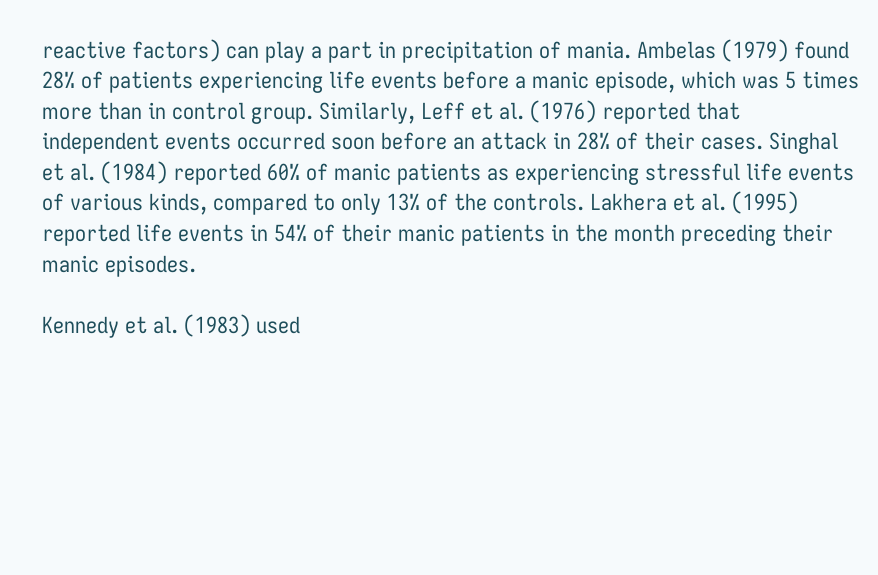reactive factors) can play a part in precipitation of mania. Ambelas (1979) found 28% of patients experiencing life events before a manic episode, which was 5 times more than in control group. Similarly, Leff et al. (1976) reported that independent events occurred soon before an attack in 28% of their cases. Singhal et al. (1984) reported 60% of manic patients as experiencing stressful life events of various kinds, compared to only 13% of the controls. Lakhera et al. (1995) reported life events in 54% of their manic patients in the month preceding their manic episodes.

Kennedy et al. (1983) used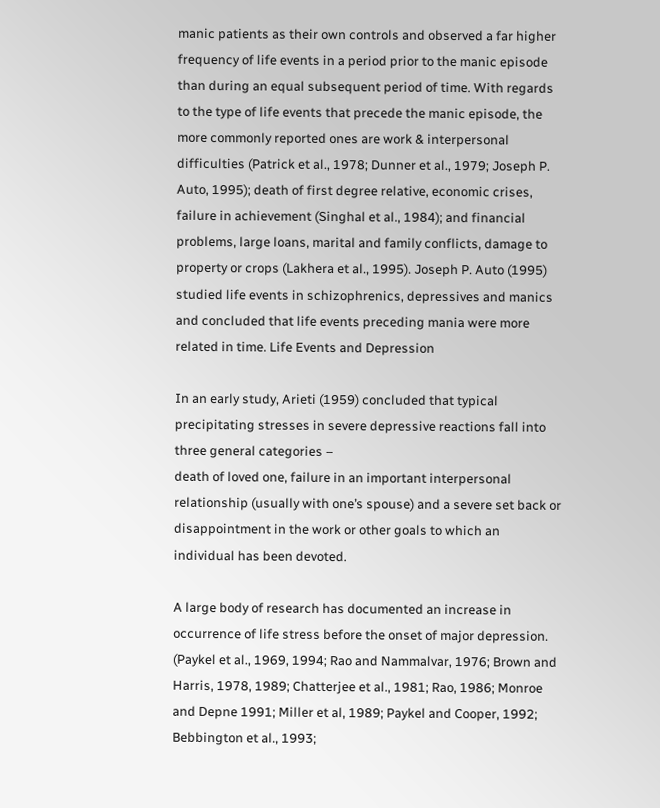manic patients as their own controls and observed a far higher frequency of life events in a period prior to the manic episode than during an equal subsequent period of time. With regards to the type of life events that precede the manic episode, the more commonly reported ones are work & interpersonal difficulties (Patrick et al., 1978; Dunner et al., 1979; Joseph P. Auto, 1995); death of first degree relative, economic crises, failure in achievement (Singhal et al., 1984); and financial problems, large loans, marital and family conflicts, damage to property or crops (Lakhera et al., 1995). Joseph P. Auto (1995) studied life events in schizophrenics, depressives and manics and concluded that life events preceding mania were more related in time. Life Events and Depression

In an early study, Arieti (1959) concluded that typical precipitating stresses in severe depressive reactions fall into three general categories –
death of loved one, failure in an important interpersonal relationship (usually with one’s spouse) and a severe set back or disappointment in the work or other goals to which an individual has been devoted.

A large body of research has documented an increase in occurrence of life stress before the onset of major depression. (Paykel et al., 1969, 1994; Rao and Nammalvar, 1976; Brown and Harris, 1978, 1989; Chatterjee et al., 1981; Rao, 1986; Monroe and Depne 1991; Miller et al, 1989; Paykel and Cooper, 1992; Bebbington et al., 1993;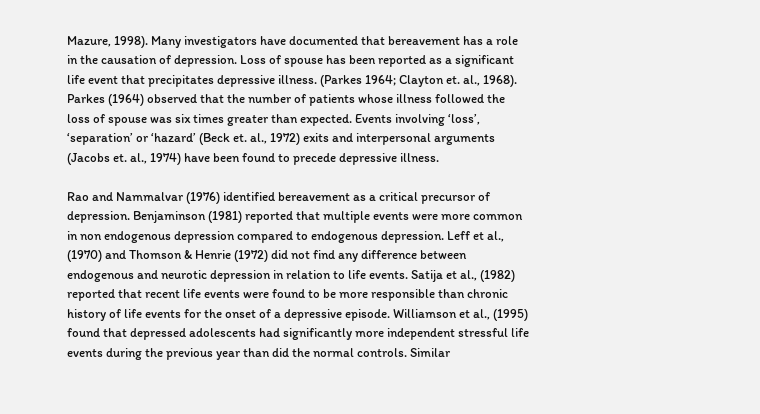Mazure, 1998). Many investigators have documented that bereavement has a role in the causation of depression. Loss of spouse has been reported as a significant life event that precipitates depressive illness. (Parkes 1964; Clayton et. al., 1968). Parkes (1964) observed that the number of patients whose illness followed the loss of spouse was six times greater than expected. Events involving ‘loss’, ‘separation’ or ‘hazard’ (Beck et. al., 1972) exits and interpersonal arguments (Jacobs et. al., 1974) have been found to precede depressive illness.

Rao and Nammalvar (1976) identified bereavement as a critical precursor of depression. Benjaminson (1981) reported that multiple events were more common in non endogenous depression compared to endogenous depression. Leff et al., (1970) and Thomson & Henrie (1972) did not find any difference between endogenous and neurotic depression in relation to life events. Satija et al., (1982) reported that recent life events were found to be more responsible than chronic history of life events for the onset of a depressive episode. Williamson et al., (1995) found that depressed adolescents had significantly more independent stressful life events during the previous year than did the normal controls. Similar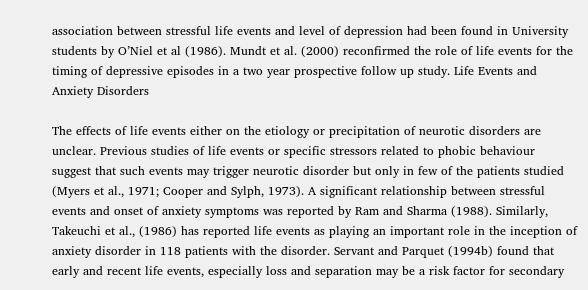association between stressful life events and level of depression had been found in University students by O’Niel et al (1986). Mundt et al. (2000) reconfirmed the role of life events for the timing of depressive episodes in a two year prospective follow up study. Life Events and Anxiety Disorders

The effects of life events either on the etiology or precipitation of neurotic disorders are unclear. Previous studies of life events or specific stressors related to phobic behaviour suggest that such events may trigger neurotic disorder but only in few of the patients studied (Myers et al., 1971; Cooper and Sylph, 1973). A significant relationship between stressful events and onset of anxiety symptoms was reported by Ram and Sharma (1988). Similarly, Takeuchi et al., (1986) has reported life events as playing an important role in the inception of anxiety disorder in 118 patients with the disorder. Servant and Parquet (1994b) found that early and recent life events, especially loss and separation may be a risk factor for secondary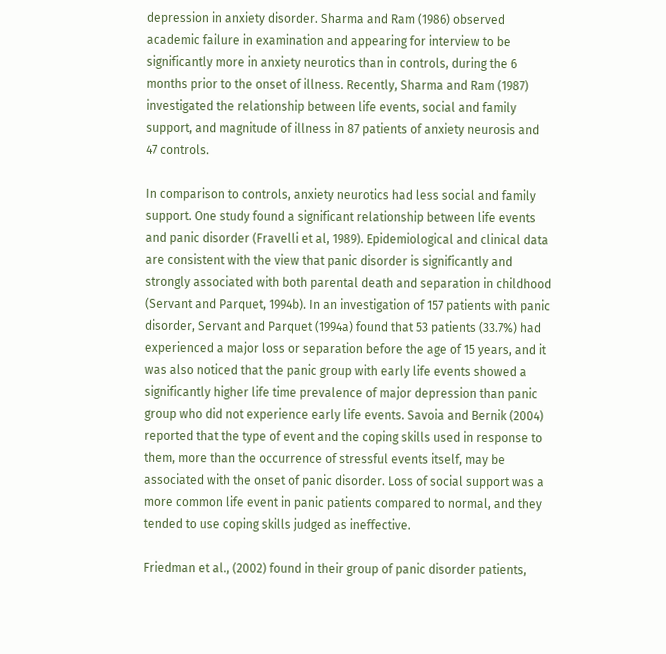depression in anxiety disorder. Sharma and Ram (1986) observed academic failure in examination and appearing for interview to be significantly more in anxiety neurotics than in controls, during the 6 months prior to the onset of illness. Recently, Sharma and Ram (1987) investigated the relationship between life events, social and family support, and magnitude of illness in 87 patients of anxiety neurosis and 47 controls.

In comparison to controls, anxiety neurotics had less social and family support. One study found a significant relationship between life events and panic disorder (Fravelli et al, 1989). Epidemiological and clinical data are consistent with the view that panic disorder is significantly and strongly associated with both parental death and separation in childhood (Servant and Parquet, 1994b). In an investigation of 157 patients with panic disorder, Servant and Parquet (1994a) found that 53 patients (33.7%) had experienced a major loss or separation before the age of 15 years, and it was also noticed that the panic group with early life events showed a significantly higher life time prevalence of major depression than panic group who did not experience early life events. Savoia and Bernik (2004) reported that the type of event and the coping skills used in response to them, more than the occurrence of stressful events itself, may be associated with the onset of panic disorder. Loss of social support was a more common life event in panic patients compared to normal, and they tended to use coping skills judged as ineffective.

Friedman et al., (2002) found in their group of panic disorder patients,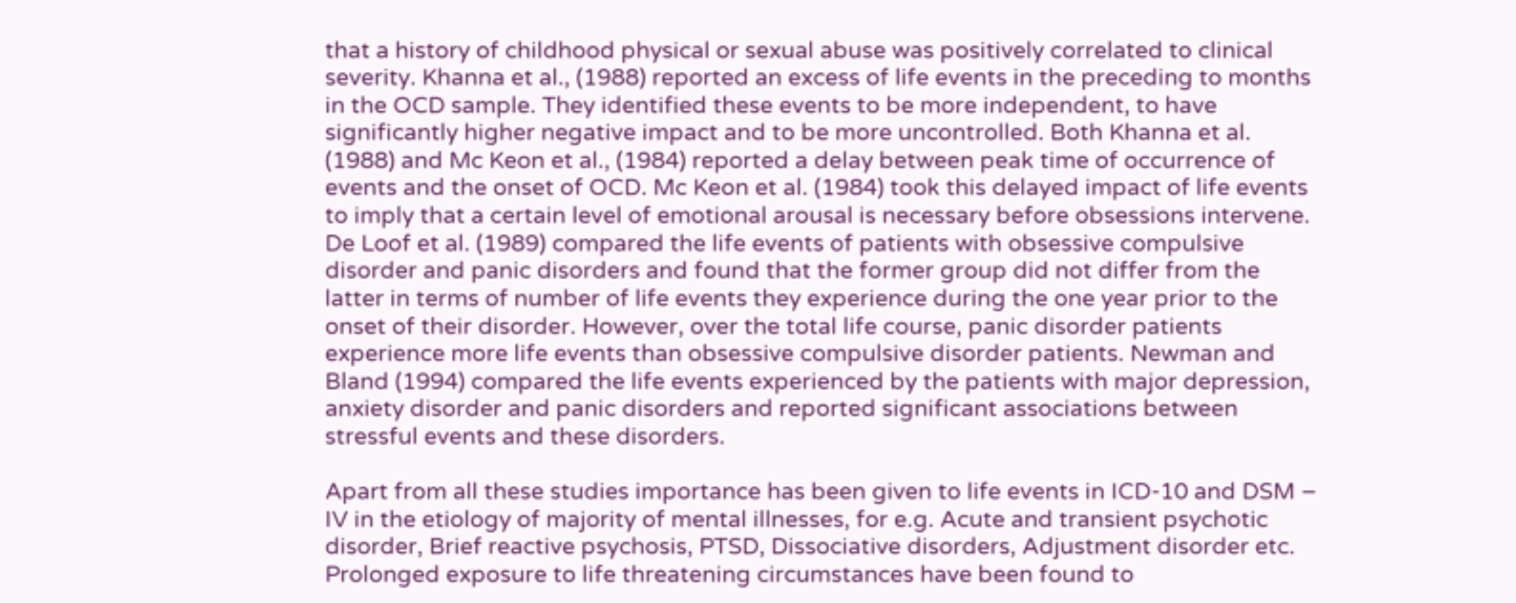that a history of childhood physical or sexual abuse was positively correlated to clinical severity. Khanna et al., (1988) reported an excess of life events in the preceding to months in the OCD sample. They identified these events to be more independent, to have significantly higher negative impact and to be more uncontrolled. Both Khanna et al. (1988) and Mc Keon et al., (1984) reported a delay between peak time of occurrence of events and the onset of OCD. Mc Keon et al. (1984) took this delayed impact of life events to imply that a certain level of emotional arousal is necessary before obsessions intervene. De Loof et al. (1989) compared the life events of patients with obsessive compulsive disorder and panic disorders and found that the former group did not differ from the latter in terms of number of life events they experience during the one year prior to the onset of their disorder. However, over the total life course, panic disorder patients experience more life events than obsessive compulsive disorder patients. Newman and Bland (1994) compared the life events experienced by the patients with major depression, anxiety disorder and panic disorders and reported significant associations between stressful events and these disorders.

Apart from all these studies importance has been given to life events in ICD-10 and DSM – IV in the etiology of majority of mental illnesses, for e.g. Acute and transient psychotic disorder, Brief reactive psychosis, PTSD, Dissociative disorders, Adjustment disorder etc. Prolonged exposure to life threatening circumstances have been found to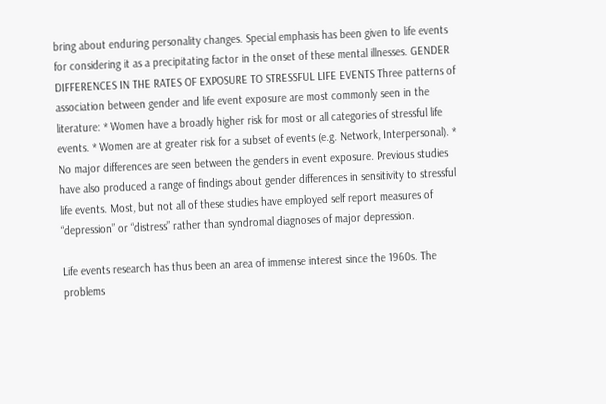bring about enduring personality changes. Special emphasis has been given to life events for considering it as a precipitating factor in the onset of these mental illnesses. GENDER DIFFERENCES IN THE RATES OF EXPOSURE TO STRESSFUL LIFE EVENTS Three patterns of association between gender and life event exposure are most commonly seen in the literature: * Women have a broadly higher risk for most or all categories of stressful life events. * Women are at greater risk for a subset of events (e.g. Network, Interpersonal). * No major differences are seen between the genders in event exposure. Previous studies have also produced a range of findings about gender differences in sensitivity to stressful life events. Most, but not all of these studies have employed self report measures of “depression” or “distress” rather than syndromal diagnoses of major depression.

Life events research has thus been an area of immense interest since the 1960s. The problems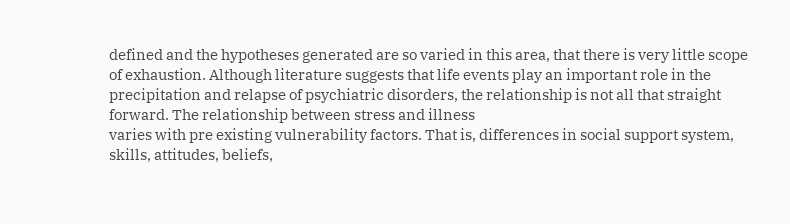defined and the hypotheses generated are so varied in this area, that there is very little scope of exhaustion. Although literature suggests that life events play an important role in the precipitation and relapse of psychiatric disorders, the relationship is not all that straight forward. The relationship between stress and illness
varies with pre existing vulnerability factors. That is, differences in social support system, skills, attitudes, beliefs,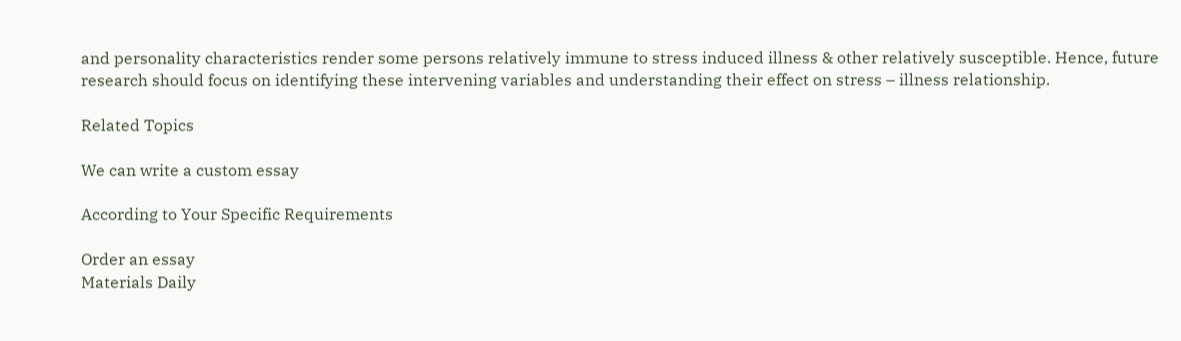and personality characteristics render some persons relatively immune to stress induced illness & other relatively susceptible. Hence, future research should focus on identifying these intervening variables and understanding their effect on stress – illness relationship.

Related Topics

We can write a custom essay

According to Your Specific Requirements

Order an essay
Materials Daily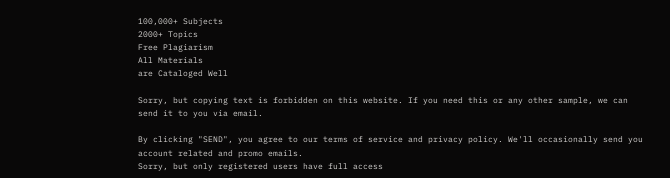100,000+ Subjects
2000+ Topics
Free Plagiarism
All Materials
are Cataloged Well

Sorry, but copying text is forbidden on this website. If you need this or any other sample, we can send it to you via email.

By clicking "SEND", you agree to our terms of service and privacy policy. We'll occasionally send you account related and promo emails.
Sorry, but only registered users have full access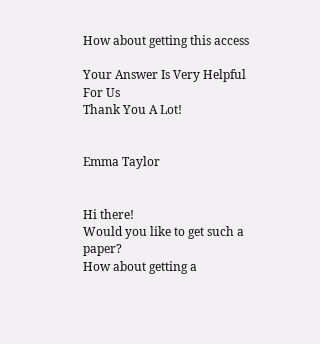How about getting this access

Your Answer Is Very Helpful For Us
Thank You A Lot!


Emma Taylor


Hi there!
Would you like to get such a paper?
How about getting a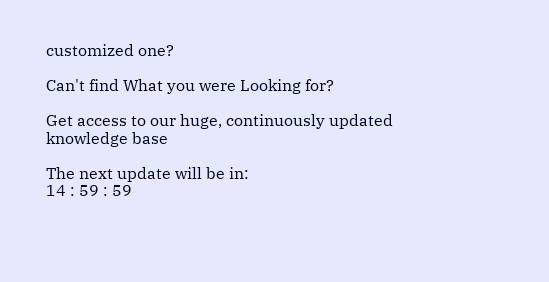customized one?

Can't find What you were Looking for?

Get access to our huge, continuously updated knowledge base

The next update will be in:
14 : 59 : 59